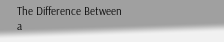The Difference Between a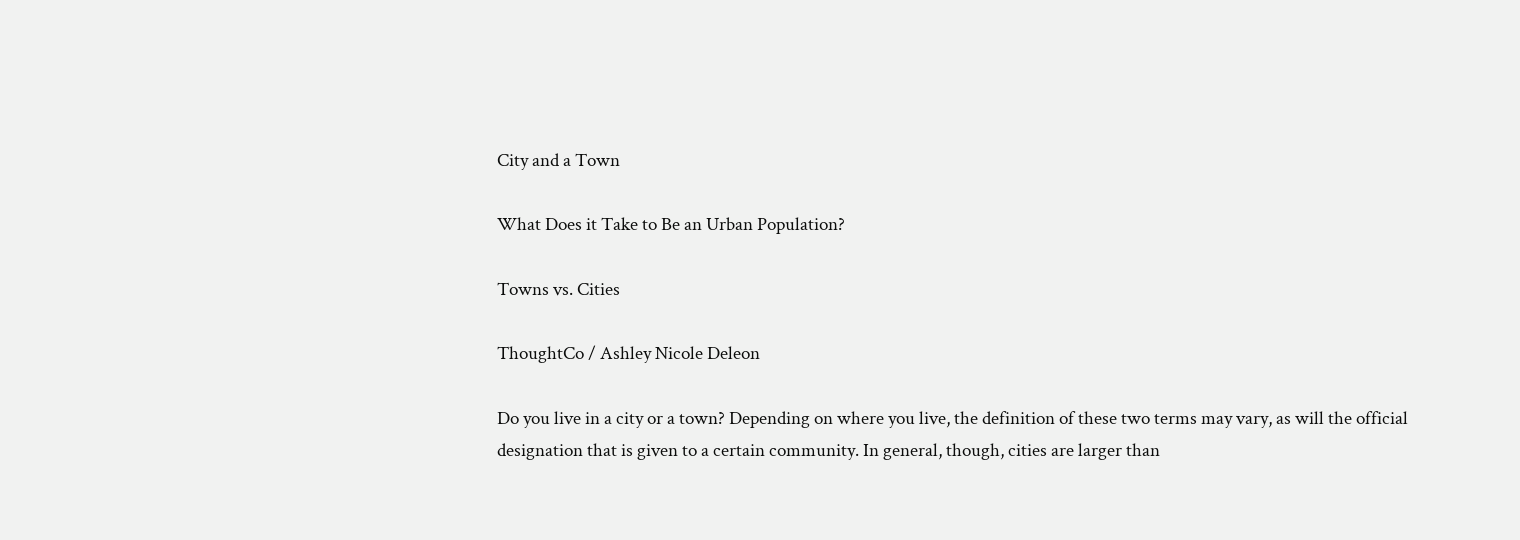City and a Town

What Does it Take to Be an Urban Population?

Towns vs. Cities

ThoughtCo / Ashley Nicole Deleon

Do you live in a city or a town? Depending on where you live, the definition of these two terms may vary, as will the official designation that is given to a certain community. In general, though, cities are larger than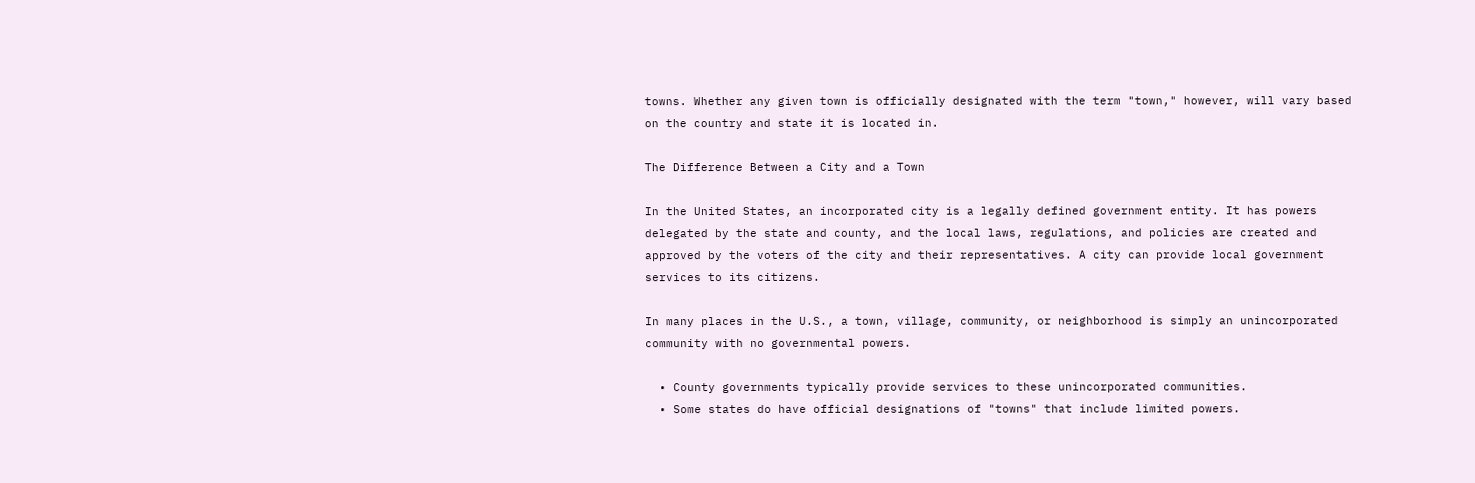towns. Whether any given town is officially designated with the term "town," however, will vary based on the country and state it is located in.

The Difference Between a City and a Town

In the United States, an incorporated city is a legally defined government entity. It has powers delegated by the state and county, and the local laws, regulations, and policies are created and approved by the voters of the city and their representatives. A city can provide local government services to its citizens.

In many places in the U.S., a town, village, community, or neighborhood is simply an unincorporated community with no governmental powers.

  • County governments typically provide services to these unincorporated communities.
  • Some states do have official designations of "towns" that include limited powers.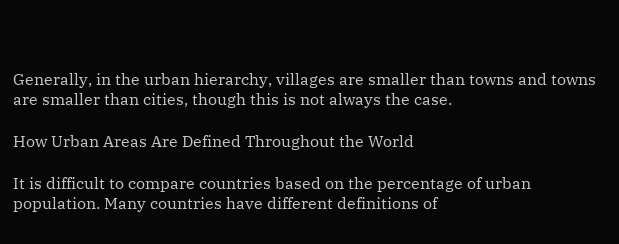Generally, in the urban hierarchy, villages are smaller than towns and towns are smaller than cities, though this is not always the case.

How Urban Areas Are Defined Throughout the World

It is difficult to compare countries based on the percentage of urban population. Many countries have different definitions of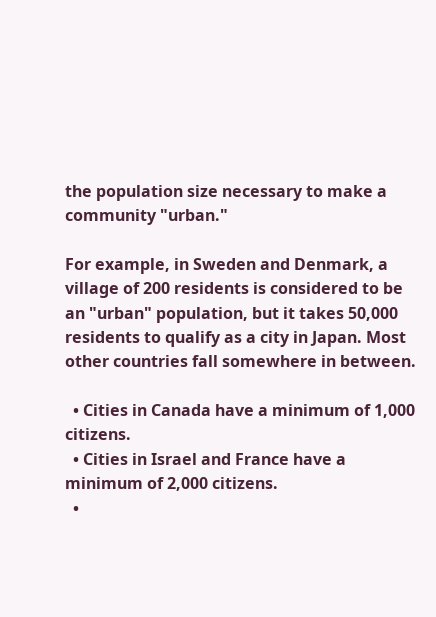the population size necessary to make a community "urban."

For example, in Sweden and Denmark, a village of 200 residents is considered to be an "urban" population, but it takes 50,000 residents to qualify as a city in Japan. Most other countries fall somewhere in between.

  • Cities in Canada have a minimum of 1,000 citizens.
  • Cities in Israel and France have a minimum of 2,000 citizens.
  •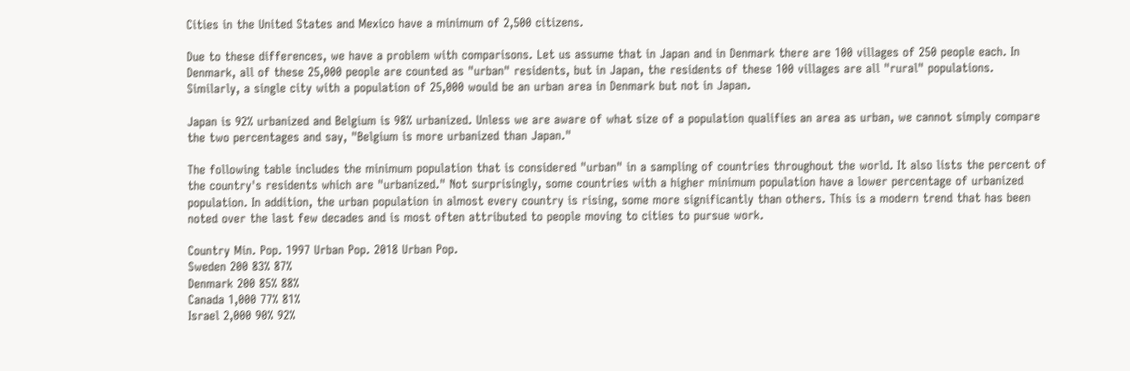Cities in the United States and Mexico have a minimum of 2,500 citizens.

Due to these differences, we have a problem with comparisons. Let us assume that in Japan and in Denmark there are 100 villages of 250 people each. In Denmark, all of these 25,000 people are counted as "urban" residents, but in Japan, the residents of these 100 villages are all "rural" populations. Similarly, a single city with a population of 25,000 would be an urban area in Denmark but not in Japan.

Japan is 92% urbanized and Belgium is 98% urbanized. Unless we are aware of what size of a population qualifies an area as urban, we cannot simply compare the two percentages and say, "Belgium is more urbanized than Japan."

The following table includes the minimum population that is considered "urban" in a sampling of countries throughout the world. It also lists the percent of the country's residents which are "urbanized." Not surprisingly, some countries with a higher minimum population have a lower percentage of urbanized population. In addition, the urban population in almost every country is rising, some more significantly than others. This is a modern trend that has been noted over the last few decades and is most often attributed to people moving to cities to pursue work.

Country Min. Pop. 1997 Urban Pop. 2018 Urban Pop.
Sweden 200 83% 87%
Denmark 200 85% 88%
Canada 1,000 77% 81%
Israel 2,000 90% 92%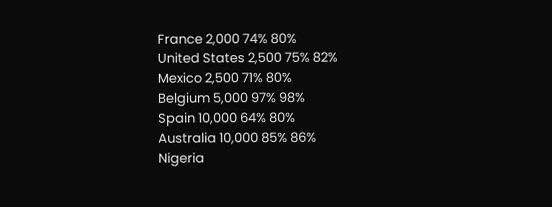France 2,000 74% 80%
United States 2,500 75% 82%
Mexico 2,500 71% 80%
Belgium 5,000 97% 98%
Spain 10,000 64% 80%
Australia 10,000 85% 86%
Nigeria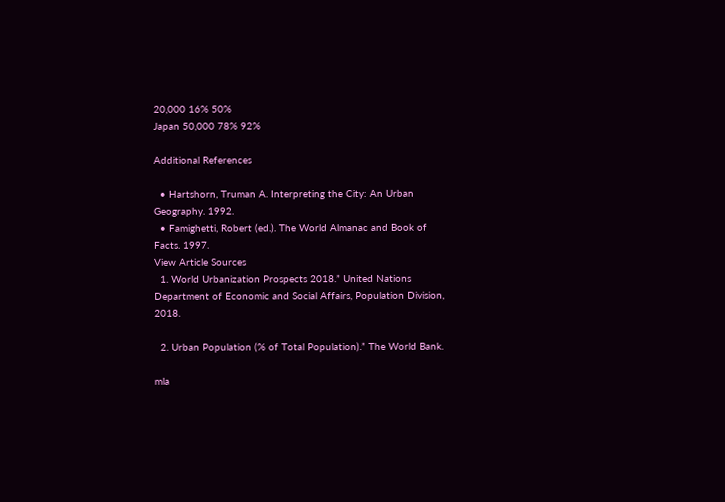20,000 16% 50%
Japan 50,000 78% 92%

Additional References

  • Hartshorn, Truman A. Interpreting the City: An Urban Geography. 1992.
  • Famighetti, Robert (ed.). The World Almanac and Book of Facts. 1997.
View Article Sources
  1. World Urbanization Prospects 2018.” United Nations Department of Economic and Social Affairs, Population Division, 2018.

  2. Urban Population (% of Total Population).” The World Bank.

mla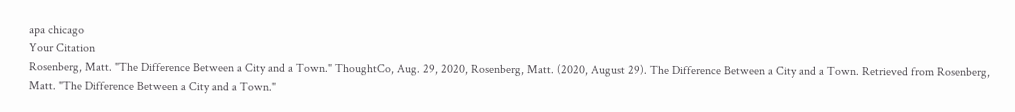apa chicago
Your Citation
Rosenberg, Matt. "The Difference Between a City and a Town." ThoughtCo, Aug. 29, 2020, Rosenberg, Matt. (2020, August 29). The Difference Between a City and a Town. Retrieved from Rosenberg, Matt. "The Difference Between a City and a Town."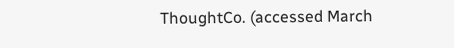ThoughtCo. (accessed March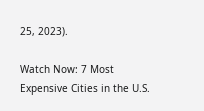25, 2023).

Watch Now: 7 Most Expensive Cities in the U.S.